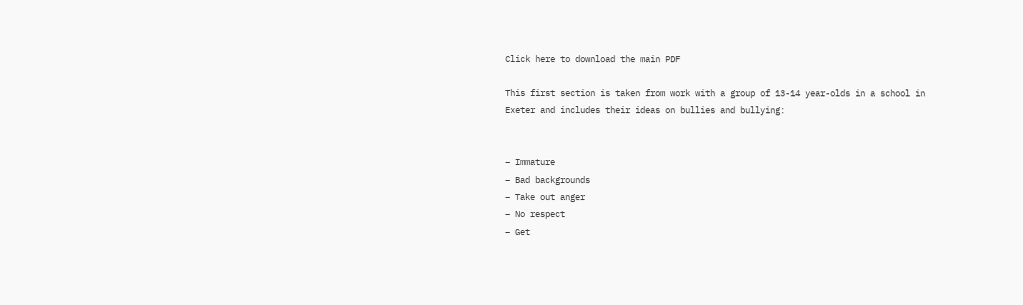Click here to download the main PDF

This first section is taken from work with a group of 13-14 year-olds in a school in Exeter and includes their ideas on bullies and bullying:


– Immature
– Bad backgrounds
– Take out anger
– No respect
– Get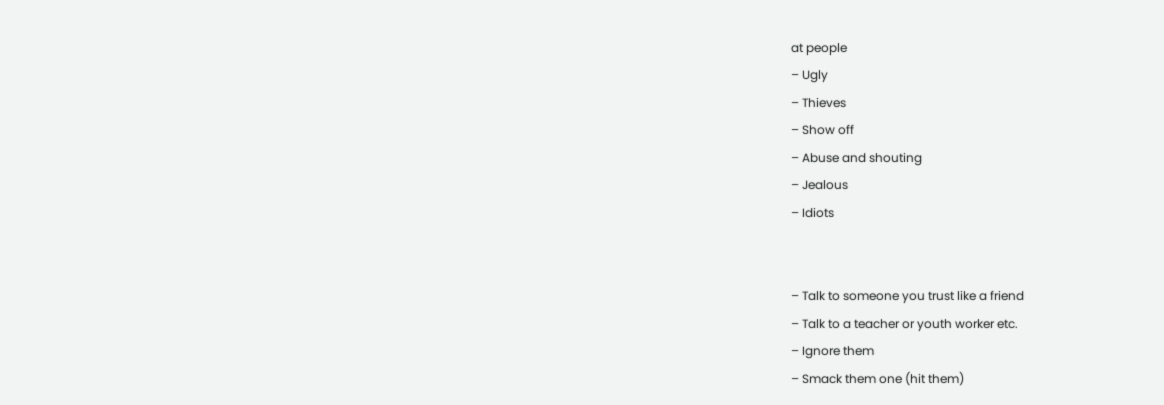at people
– Ugly
– Thieves
– Show off
– Abuse and shouting
– Jealous
– Idiots


– Talk to someone you trust like a friend
– Talk to a teacher or youth worker etc.
– Ignore them
– Smack them one (hit them)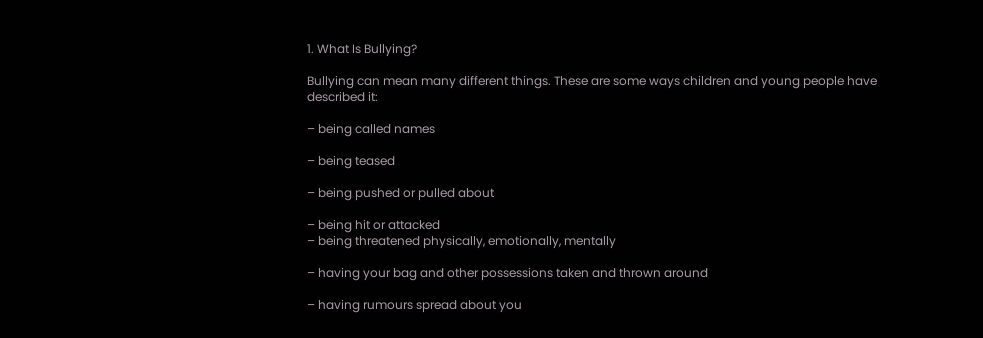1. What Is Bullying?

Bullying can mean many different things. These are some ways children and young people have described it:

– being called names

– being teased

– being pushed or pulled about

– being hit or attacked
– being threatened physically, emotionally, mentally

– having your bag and other possessions taken and thrown around

– having rumours spread about you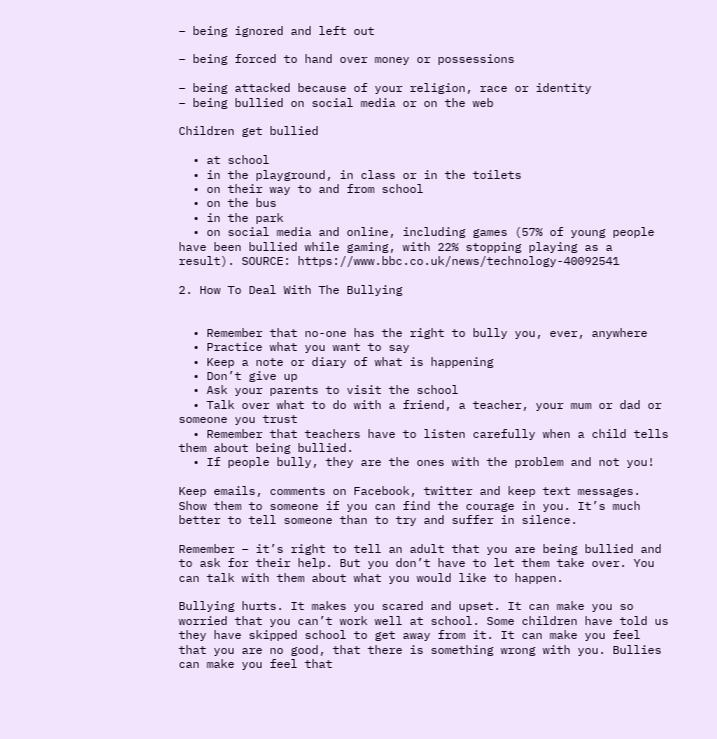– being ignored and left out

– being forced to hand over money or possessions

– being attacked because of your religion, race or identity
– being bullied on social media or on the web

Children get bullied

  • at school
  • in the playground, in class or in the toilets
  • on their way to and from school
  • on the bus
  • in the park
  • on social media and online, including games (57% of young people have been bullied while gaming, with 22% stopping playing as a result). SOURCE: https://www.bbc.co.uk/news/technology-40092541

2. How To Deal With The Bullying


  • Remember that no-one has the right to bully you, ever, anywhere
  • Practice what you want to say
  • Keep a note or diary of what is happening
  • Don’t give up
  • Ask your parents to visit the school
  • Talk over what to do with a friend, a teacher, your mum or dad or someone you trust
  • Remember that teachers have to listen carefully when a child tells them about being bullied.
  • If people bully, they are the ones with the problem and not you!

Keep emails, comments on Facebook, twitter and keep text messages. Show them to someone if you can find the courage in you. It’s much better to tell someone than to try and suffer in silence.

Remember – it’s right to tell an adult that you are being bullied and to ask for their help. But you don’t have to let them take over. You can talk with them about what you would like to happen.

Bullying hurts. It makes you scared and upset. It can make you so worried that you can’t work well at school. Some children have told us they have skipped school to get away from it. It can make you feel that you are no good, that there is something wrong with you. Bullies can make you feel that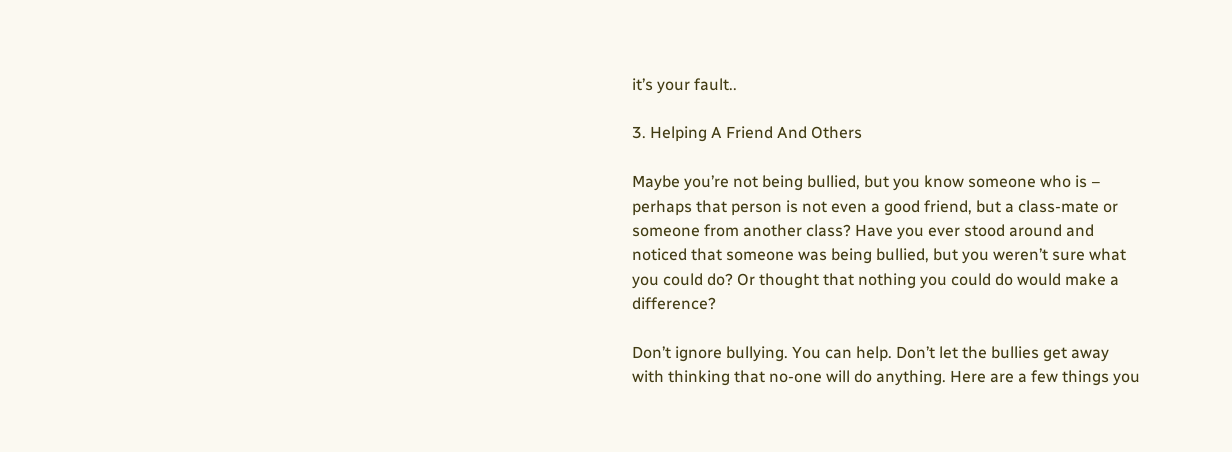it’s your fault..

3. Helping A Friend And Others

Maybe you’re not being bullied, but you know someone who is – perhaps that person is not even a good friend, but a class-mate or someone from another class? Have you ever stood around and noticed that someone was being bullied, but you weren’t sure what you could do? Or thought that nothing you could do would make a difference?

Don’t ignore bullying. You can help. Don’t let the bullies get away with thinking that no-one will do anything. Here are a few things you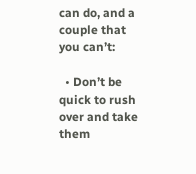can do, and a couple that you can’t:

  • Don’t be quick to rush over and take them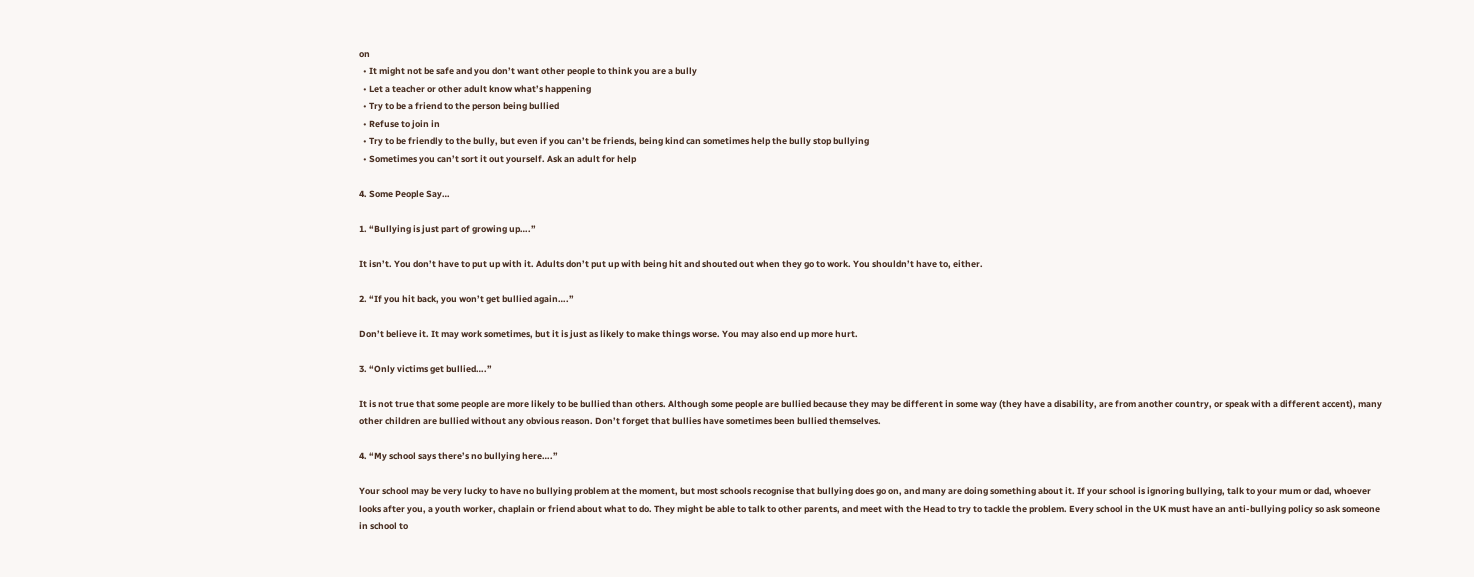on
  • It might not be safe and you don’t want other people to think you are a bully
  • Let a teacher or other adult know what’s happening
  • Try to be a friend to the person being bullied
  • Refuse to join in
  • Try to be friendly to the bully, but even if you can’t be friends, being kind can sometimes help the bully stop bullying
  • Sometimes you can’t sort it out yourself. Ask an adult for help

4. Some People Say…

1. “Bullying is just part of growing up….”

It isn’t. You don’t have to put up with it. Adults don’t put up with being hit and shouted out when they go to work. You shouldn’t have to, either.

2. “If you hit back, you won’t get bullied again….”

Don’t believe it. It may work sometimes, but it is just as likely to make things worse. You may also end up more hurt.

3. “Only victims get bullied….”

It is not true that some people are more likely to be bullied than others. Although some people are bullied because they may be different in some way (they have a disability, are from another country, or speak with a different accent), many other children are bullied without any obvious reason. Don’t forget that bullies have sometimes been bullied themselves.

4. “My school says there’s no bullying here….”

Your school may be very lucky to have no bullying problem at the moment, but most schools recognise that bullying does go on, and many are doing something about it. If your school is ignoring bullying, talk to your mum or dad, whoever looks after you, a youth worker, chaplain or friend about what to do. They might be able to talk to other parents, and meet with the Head to try to tackle the problem. Every school in the UK must have an anti-bullying policy so ask someone in school to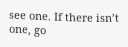see one. If there isn’t one, go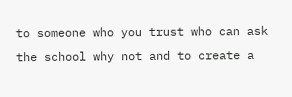to someone who you trust who can ask the school why not and to create a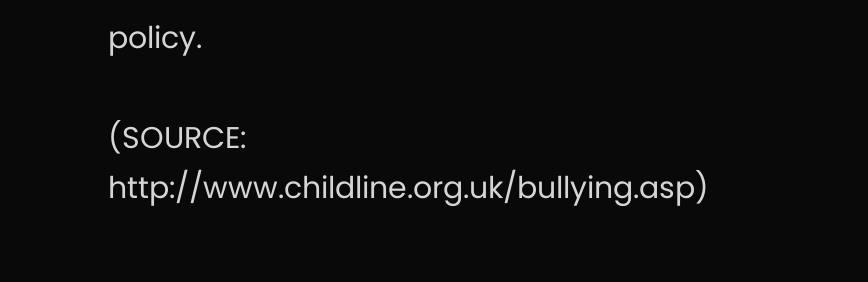policy.

(SOURCE: http://www.childline.org.uk/bullying.asp)